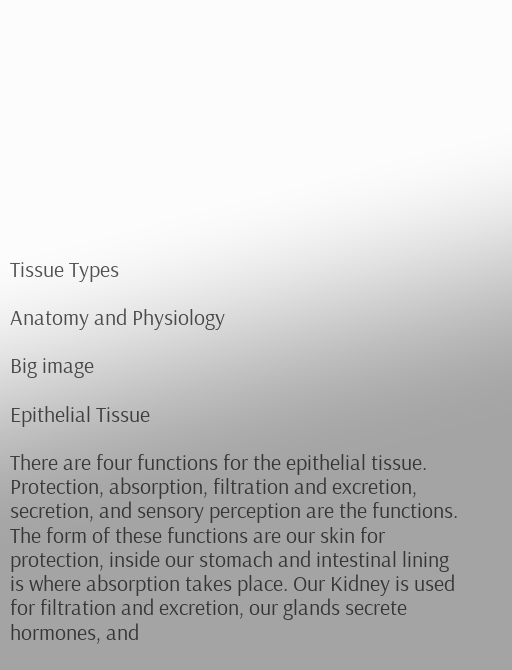Tissue Types

Anatomy and Physiology

Big image

Epithelial Tissue

There are four functions for the epithelial tissue. Protection, absorption, filtration and excretion, secretion, and sensory perception are the functions. The form of these functions are our skin for protection, inside our stomach and intestinal lining is where absorption takes place. Our Kidney is used for filtration and excretion, our glands secrete hormones, and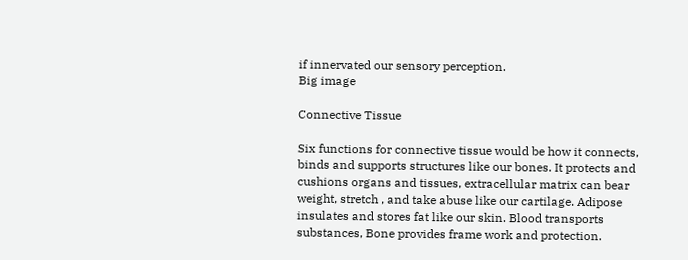if innervated our sensory perception.
Big image

Connective Tissue

Six functions for connective tissue would be how it connects, binds and supports structures like our bones. It protects and cushions organs and tissues, extracellular matrix can bear weight, stretch , and take abuse like our cartilage. Adipose insulates and stores fat like our skin. Blood transports substances, Bone provides frame work and protection.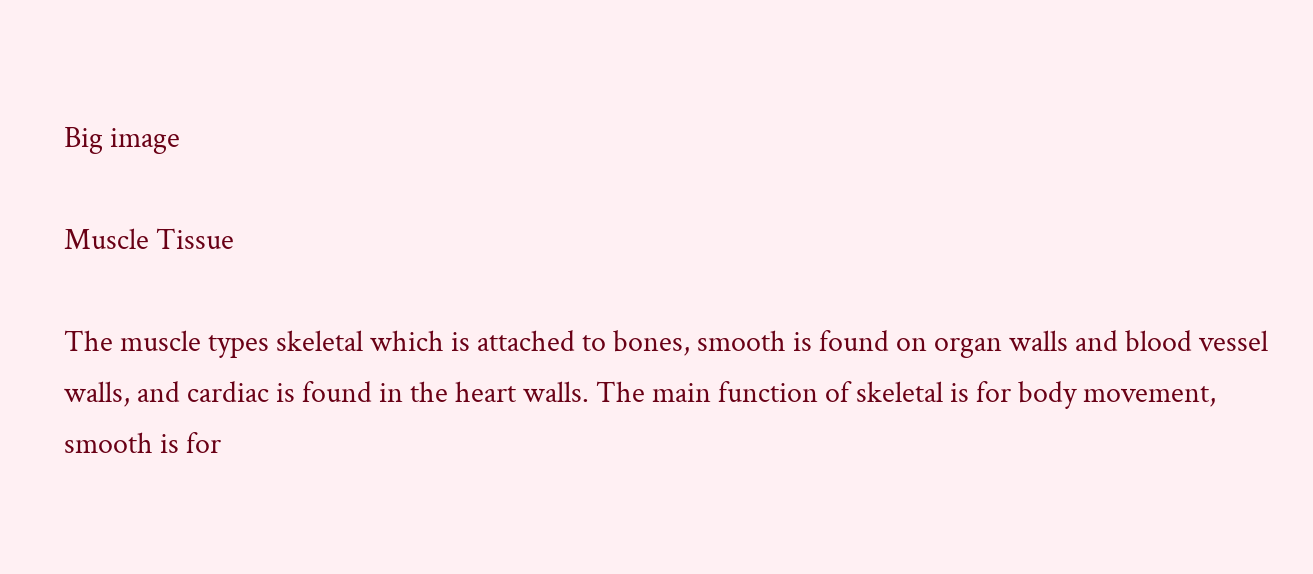Big image

Muscle Tissue

The muscle types skeletal which is attached to bones, smooth is found on organ walls and blood vessel walls, and cardiac is found in the heart walls. The main function of skeletal is for body movement, smooth is for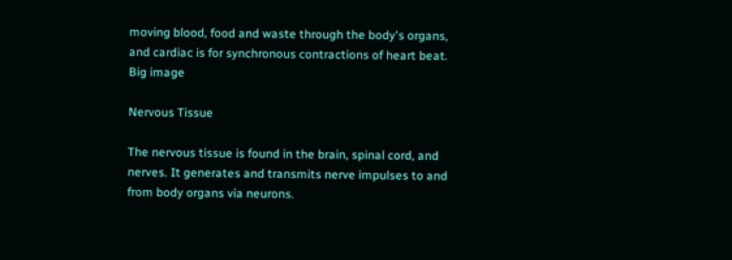moving blood, food and waste through the body's organs, and cardiac is for synchronous contractions of heart beat.
Big image

Nervous Tissue

The nervous tissue is found in the brain, spinal cord, and nerves. It generates and transmits nerve impulses to and from body organs via neurons.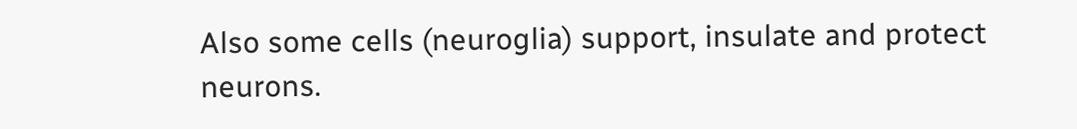Also some cells (neuroglia) support, insulate and protect neurons.